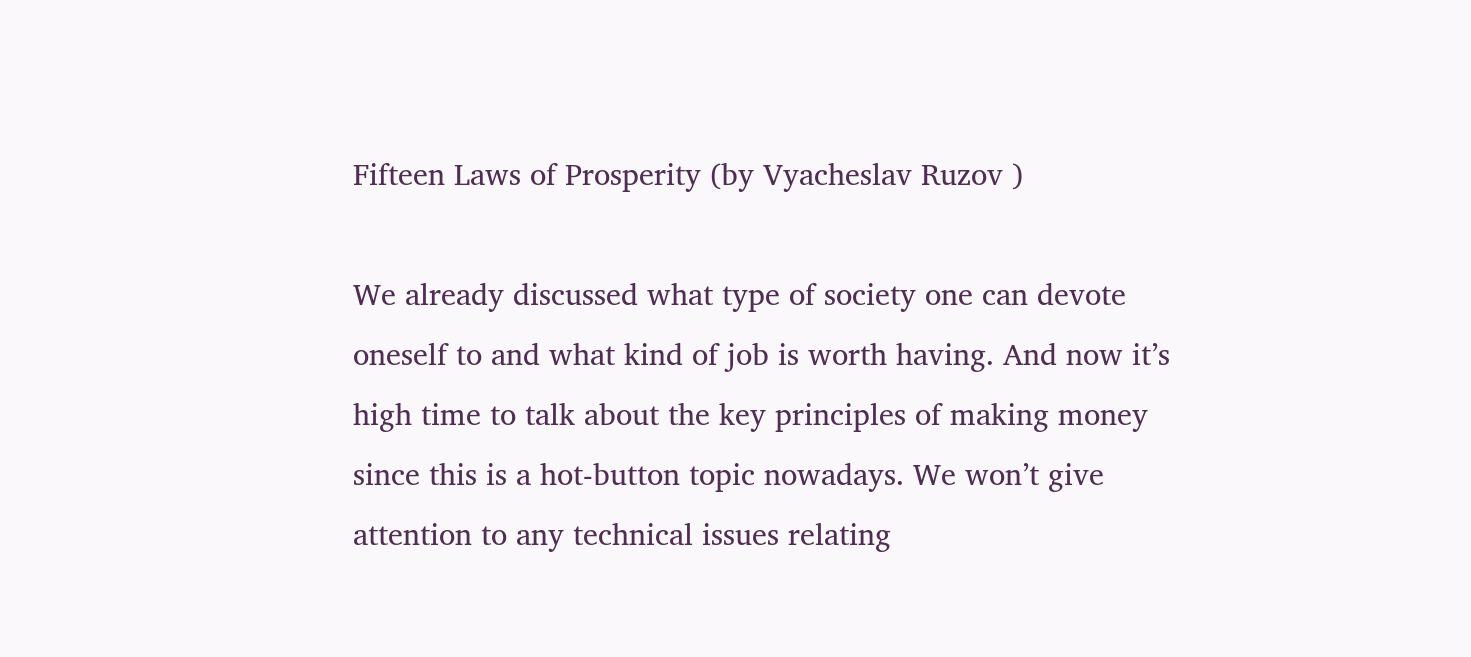Fifteen Laws of Prosperity (by Vyacheslav Ruzov )

We already discussed what type of society one can devote oneself to and what kind of job is worth having. And now it’s high time to talk about the key principles of making money since this is a hot-button topic nowadays. We won’t give attention to any technical issues relating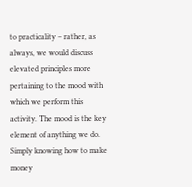to practicality – rather, as always, we would discuss elevated principles more pertaining to the mood with which we perform this activity. The mood is the key element of anything we do. Simply knowing how to make money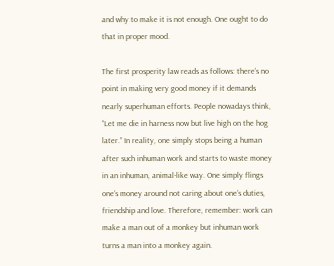and why to make it is not enough. One ought to do that in proper mood.

The first prosperity law reads as follows: there’s no point in making very good money if it demands nearly superhuman efforts. People nowadays think, “Let me die in harness now but live high on the hog later.” In reality, one simply stops being a human after such inhuman work and starts to waste money in an inhuman, animal-like way. One simply flings one’s money around not caring about one’s duties, friendship and love. Therefore, remember: work can make a man out of a monkey but inhuman work turns a man into a monkey again.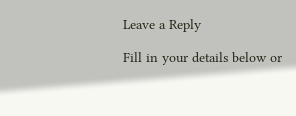Leave a Reply

Fill in your details below or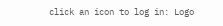click an icon to log in: Logo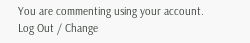You are commenting using your account. Log Out / Change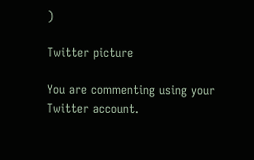)

Twitter picture

You are commenting using your Twitter account.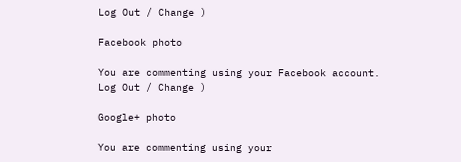Log Out / Change )

Facebook photo

You are commenting using your Facebook account. Log Out / Change )

Google+ photo

You are commenting using your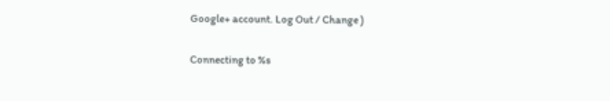Google+ account. Log Out / Change )

Connecting to %s